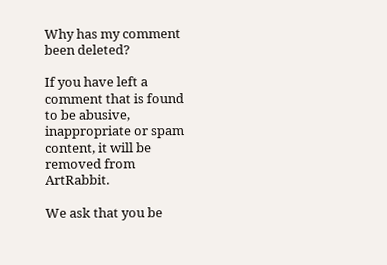Why has my comment been deleted?

If you have left a comment that is found to be abusive, inappropriate or spam content, it will be removed from ArtRabbit.

We ask that you be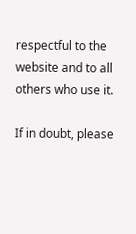respectful to the website and to all others who use it.

If in doubt, please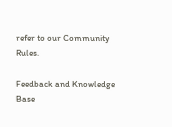refer to our Community Rules.

Feedback and Knowledge Base